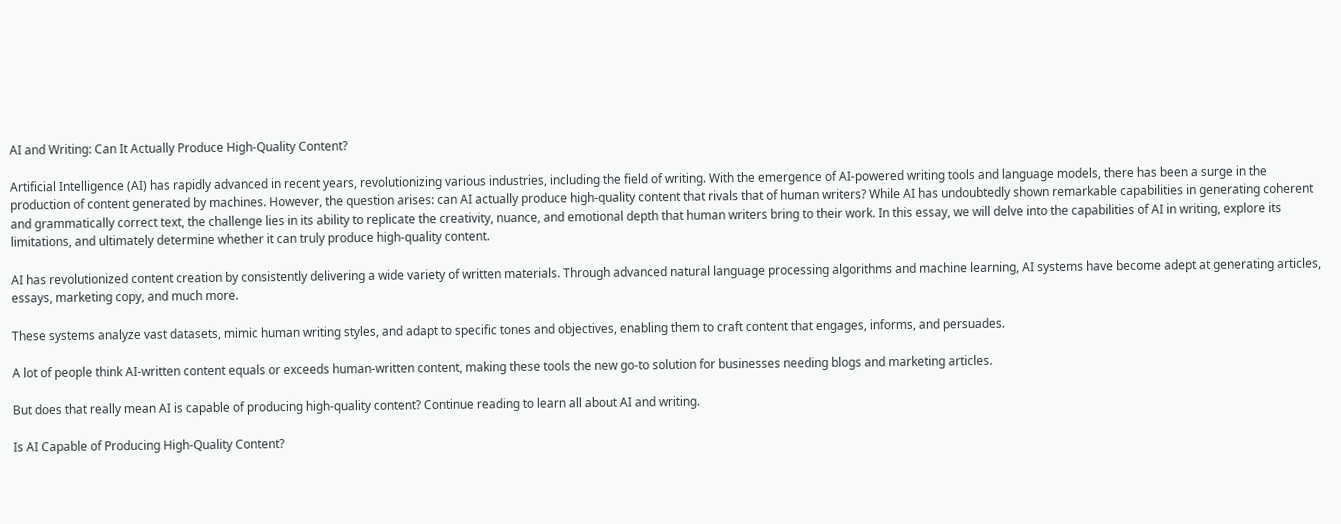AI and Writing: Can It Actually Produce High-Quality Content?

Artificial Intelligence (AI) has rapidly advanced in recent years, revolutionizing various industries, including the field of writing. With the emergence of AI-powered writing tools and language models, there has been a surge in the production of content generated by machines. However, the question arises: can AI actually produce high-quality content that rivals that of human writers? While AI has undoubtedly shown remarkable capabilities in generating coherent and grammatically correct text, the challenge lies in its ability to replicate the creativity, nuance, and emotional depth that human writers bring to their work. In this essay, we will delve into the capabilities of AI in writing, explore its limitations, and ultimately determine whether it can truly produce high-quality content.

AI has revolutionized content creation by consistently delivering a wide variety of written materials. Through advanced natural language processing algorithms and machine learning, AI systems have become adept at generating articles, essays, marketing copy, and much more.

These systems analyze vast datasets, mimic human writing styles, and adapt to specific tones and objectives, enabling them to craft content that engages, informs, and persuades.

A lot of people think AI-written content equals or exceeds human-written content, making these tools the new go-to solution for businesses needing blogs and marketing articles.

But does that really mean AI is capable of producing high-quality content? Continue reading to learn all about AI and writing.

Is AI Capable of Producing High-Quality Content?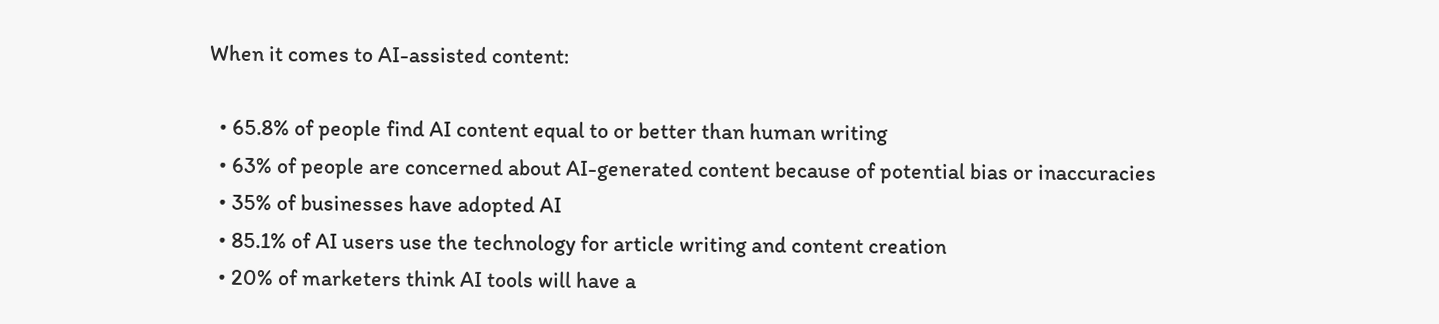When it comes to AI-assisted content:

  • 65.8% of people find AI content equal to or better than human writing
  • 63% of people are concerned about AI-generated content because of potential bias or inaccuracies
  • 35% of businesses have adopted AI
  • 85.1% of AI users use the technology for article writing and content creation
  • 20% of marketers think AI tools will have a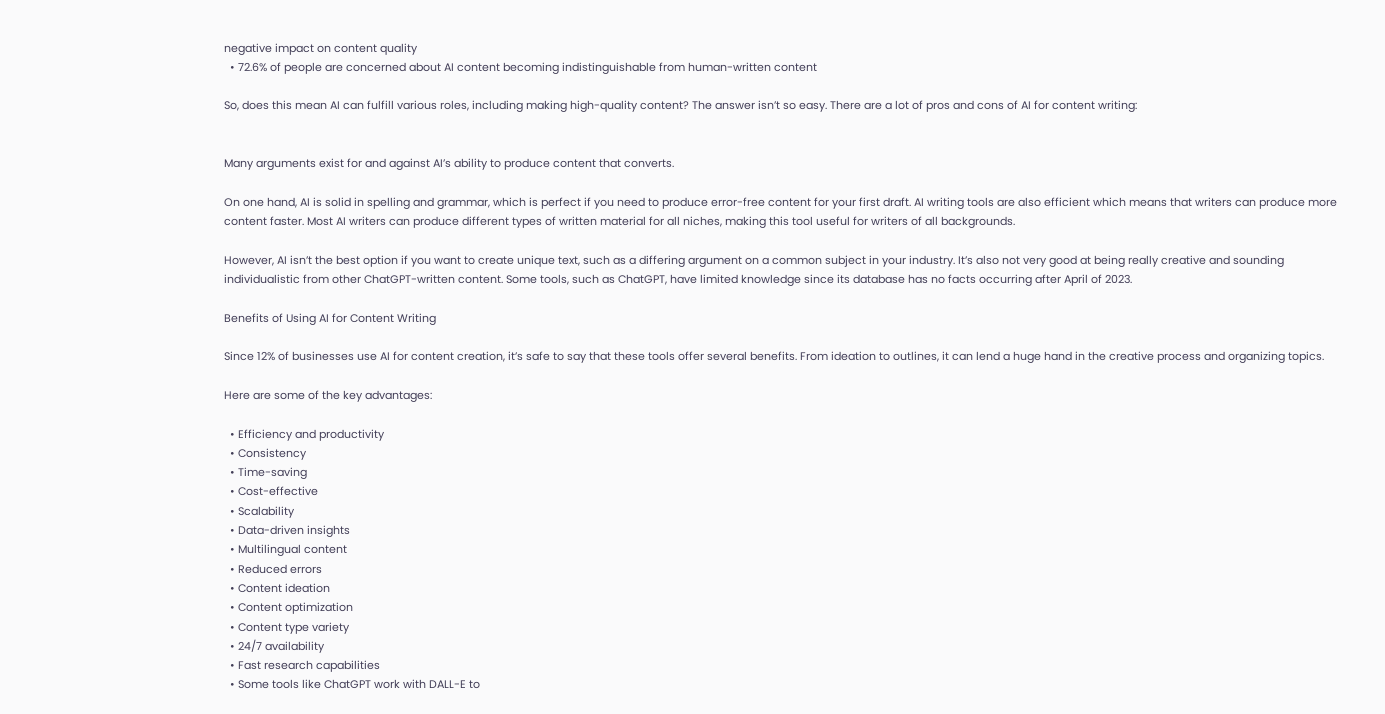negative impact on content quality
  • 72.6% of people are concerned about AI content becoming indistinguishable from human-written content

So, does this mean AI can fulfill various roles, including making high-quality content? The answer isn’t so easy. There are a lot of pros and cons of AI for content writing:


Many arguments exist for and against AI’s ability to produce content that converts.

On one hand, AI is solid in spelling and grammar, which is perfect if you need to produce error-free content for your first draft. AI writing tools are also efficient which means that writers can produce more content faster. Most AI writers can produce different types of written material for all niches, making this tool useful for writers of all backgrounds.

However, AI isn’t the best option if you want to create unique text, such as a differing argument on a common subject in your industry. It’s also not very good at being really creative and sounding individualistic from other ChatGPT-written content. Some tools, such as ChatGPT, have limited knowledge since its database has no facts occurring after April of 2023.

Benefits of Using AI for Content Writing

Since 12% of businesses use AI for content creation, it’s safe to say that these tools offer several benefits. From ideation to outlines, it can lend a huge hand in the creative process and organizing topics.

Here are some of the key advantages:

  • Efficiency and productivity
  • Consistency
  • Time-saving
  • Cost-effective
  • Scalability
  • Data-driven insights
  • Multilingual content
  • Reduced errors
  • Content ideation
  • Content optimization
  • Content type variety
  • 24/7 availability
  • Fast research capabilities
  • Some tools like ChatGPT work with DALL-E to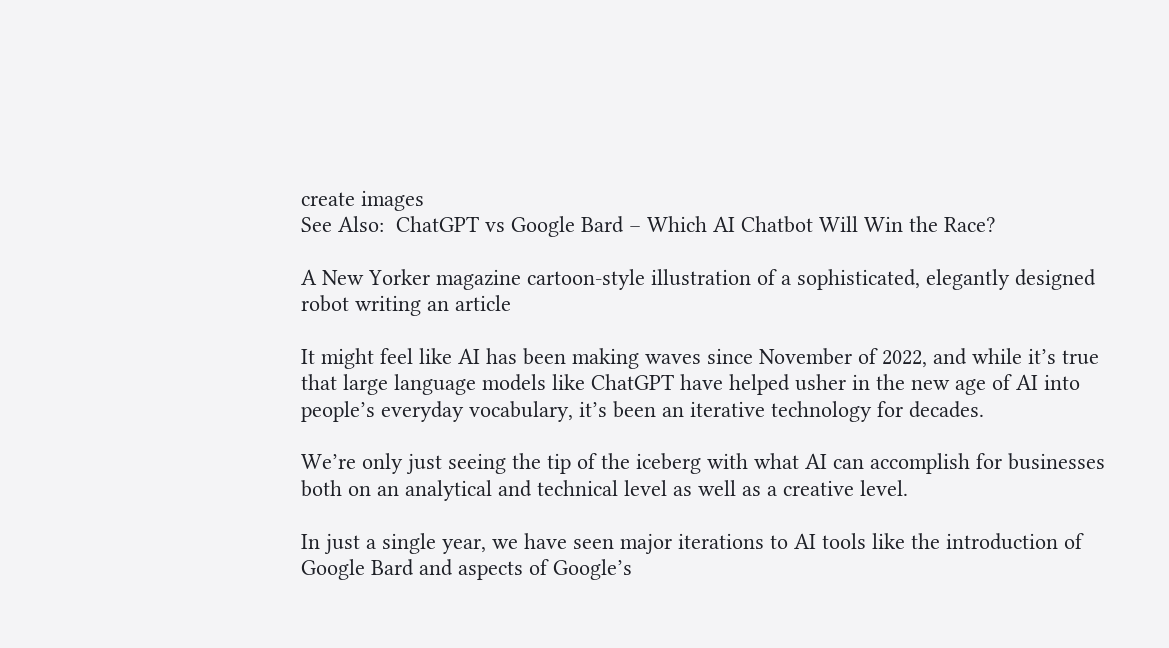create images
See Also:  ChatGPT vs Google Bard – Which AI Chatbot Will Win the Race?

A New Yorker magazine cartoon-style illustration of a sophisticated, elegantly designed robot writing an article

It might feel like AI has been making waves since November of 2022, and while it’s true that large language models like ChatGPT have helped usher in the new age of AI into people’s everyday vocabulary, it’s been an iterative technology for decades.

We’re only just seeing the tip of the iceberg with what AI can accomplish for businesses both on an analytical and technical level as well as a creative level.

In just a single year, we have seen major iterations to AI tools like the introduction of Google Bard and aspects of Google’s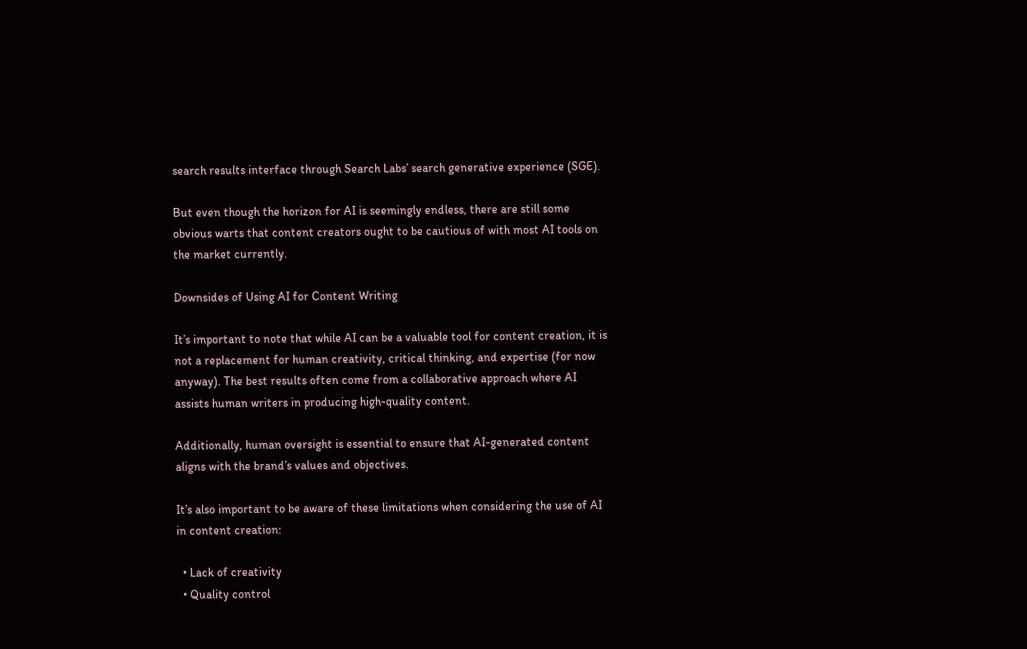search results interface through Search Labs’ search generative experience (SGE).

But even though the horizon for AI is seemingly endless, there are still some obvious warts that content creators ought to be cautious of with most AI tools on the market currently.

Downsides of Using AI for Content Writing

It’s important to note that while AI can be a valuable tool for content creation, it is not a replacement for human creativity, critical thinking, and expertise (for now anyway). The best results often come from a collaborative approach where AI assists human writers in producing high-quality content.

Additionally, human oversight is essential to ensure that AI-generated content aligns with the brand’s values and objectives.

It’s also important to be aware of these limitations when considering the use of AI in content creation:

  • Lack of creativity
  • Quality control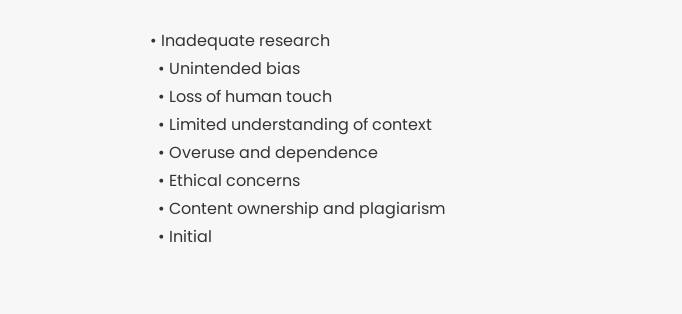• Inadequate research
  • Unintended bias
  • Loss of human touch
  • Limited understanding of context
  • Overuse and dependence
  • Ethical concerns
  • Content ownership and plagiarism
  • Initial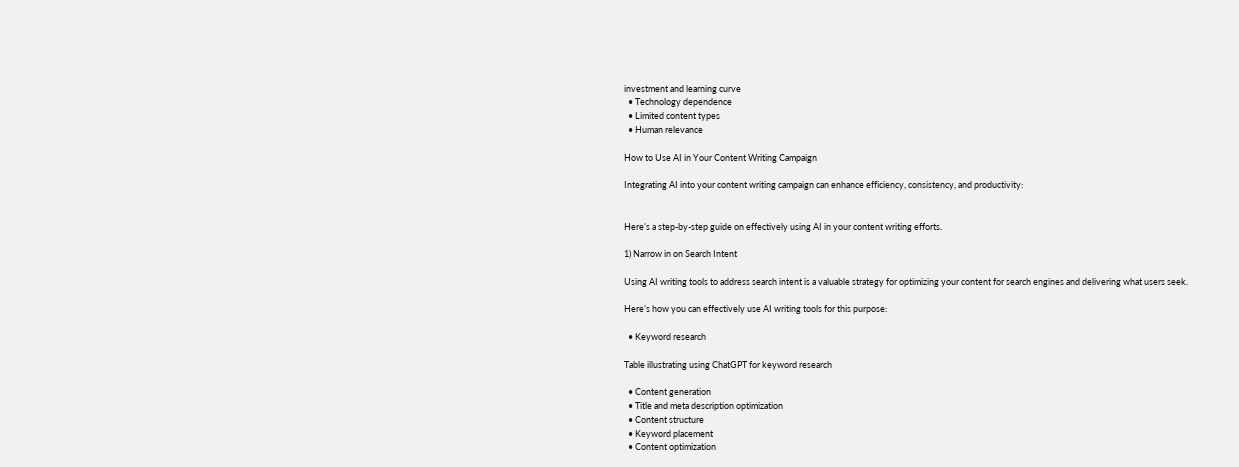investment and learning curve
  • Technology dependence
  • Limited content types
  • Human relevance

How to Use AI in Your Content Writing Campaign

Integrating AI into your content writing campaign can enhance efficiency, consistency, and productivity:


Here’s a step-by-step guide on effectively using AI in your content writing efforts.

1) Narrow in on Search Intent

Using AI writing tools to address search intent is a valuable strategy for optimizing your content for search engines and delivering what users seek.

Here’s how you can effectively use AI writing tools for this purpose:

  • Keyword research

Table illustrating using ChatGPT for keyword research

  • Content generation
  • Title and meta description optimization
  • Content structure
  • Keyword placement
  • Content optimization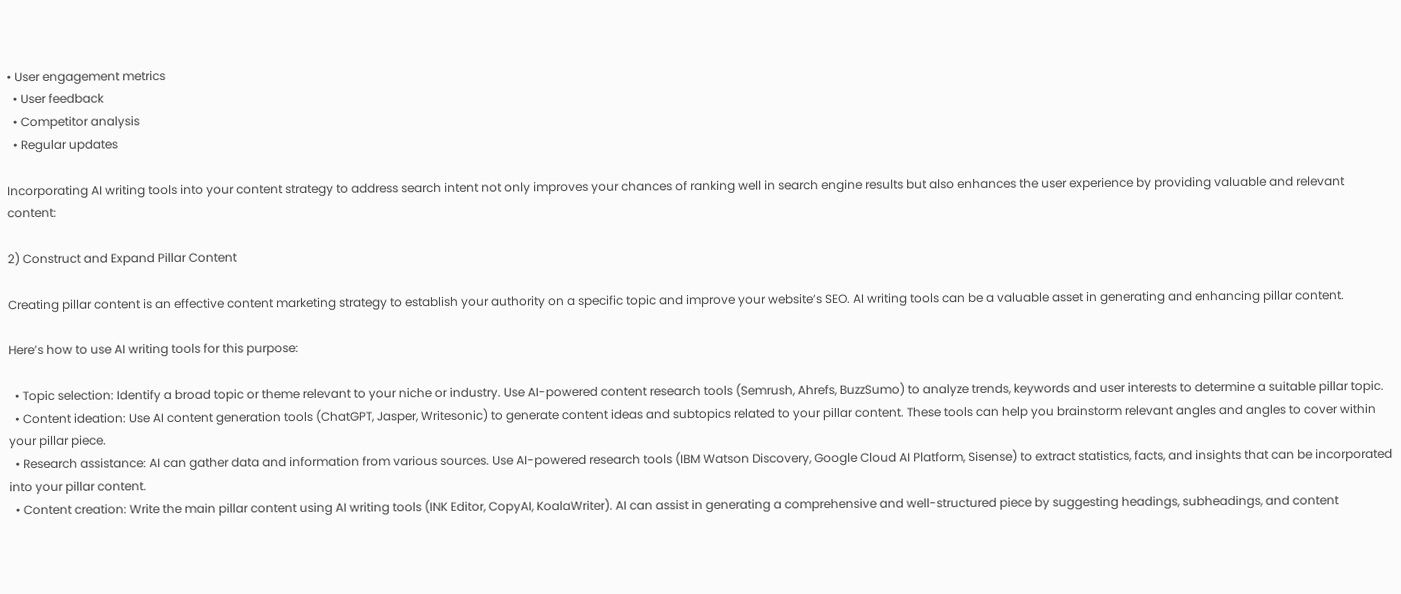• User engagement metrics
  • User feedback
  • Competitor analysis
  • Regular updates

Incorporating AI writing tools into your content strategy to address search intent not only improves your chances of ranking well in search engine results but also enhances the user experience by providing valuable and relevant content:

2) Construct and Expand Pillar Content

Creating pillar content is an effective content marketing strategy to establish your authority on a specific topic and improve your website’s SEO. AI writing tools can be a valuable asset in generating and enhancing pillar content.

Here’s how to use AI writing tools for this purpose:

  • Topic selection: Identify a broad topic or theme relevant to your niche or industry. Use AI-powered content research tools (Semrush, Ahrefs, BuzzSumo) to analyze trends, keywords and user interests to determine a suitable pillar topic.
  • Content ideation: Use AI content generation tools (ChatGPT, Jasper, Writesonic) to generate content ideas and subtopics related to your pillar content. These tools can help you brainstorm relevant angles and angles to cover within your pillar piece.
  • Research assistance: AI can gather data and information from various sources. Use AI-powered research tools (IBM Watson Discovery, Google Cloud AI Platform, Sisense) to extract statistics, facts, and insights that can be incorporated into your pillar content.
  • Content creation: Write the main pillar content using AI writing tools (INK Editor, CopyAI, KoalaWriter). AI can assist in generating a comprehensive and well-structured piece by suggesting headings, subheadings, and content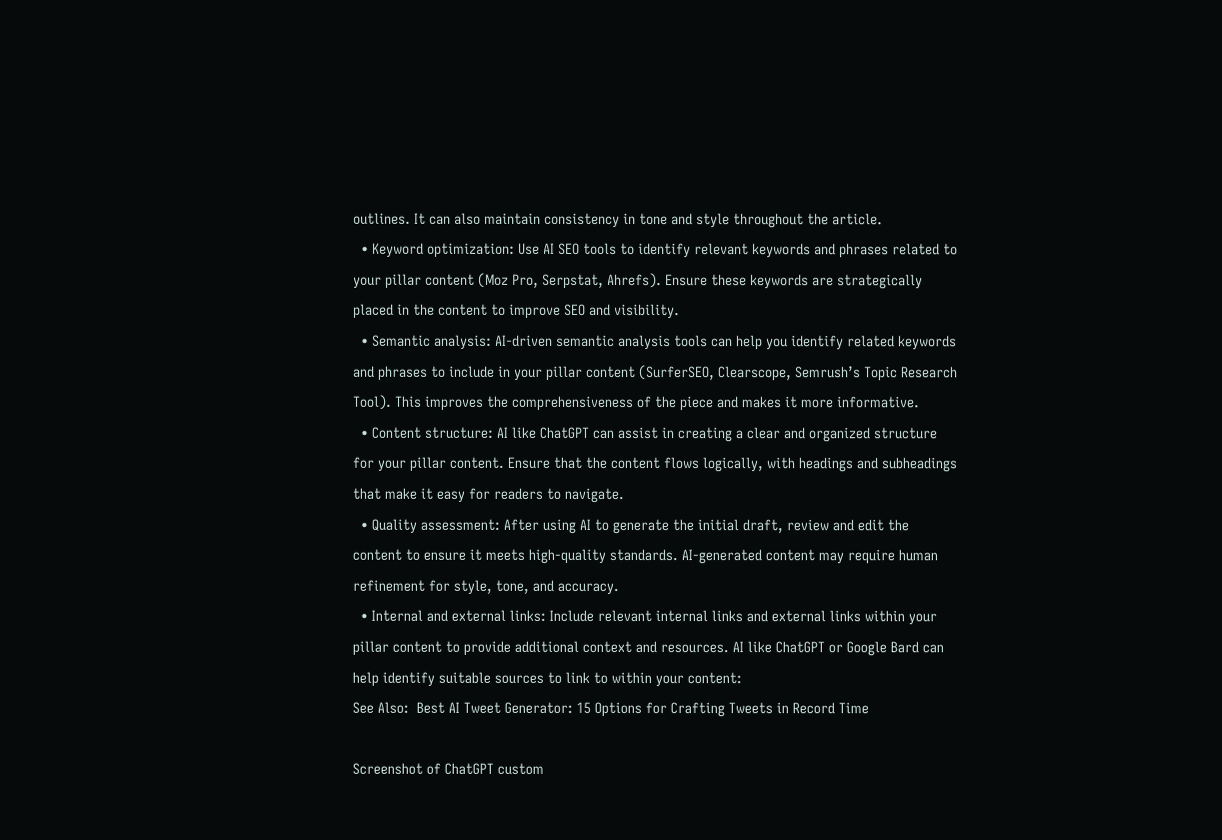outlines. It can also maintain consistency in tone and style throughout the article.
  • Keyword optimization: Use AI SEO tools to identify relevant keywords and phrases related to your pillar content (Moz Pro, Serpstat, Ahrefs). Ensure these keywords are strategically placed in the content to improve SEO and visibility.
  • Semantic analysis: AI-driven semantic analysis tools can help you identify related keywords and phrases to include in your pillar content (SurferSEO, Clearscope, Semrush’s Topic Research Tool). This improves the comprehensiveness of the piece and makes it more informative.
  • Content structure: AI like ChatGPT can assist in creating a clear and organized structure for your pillar content. Ensure that the content flows logically, with headings and subheadings that make it easy for readers to navigate.
  • Quality assessment: After using AI to generate the initial draft, review and edit the content to ensure it meets high-quality standards. AI-generated content may require human refinement for style, tone, and accuracy.
  • Internal and external links: Include relevant internal links and external links within your pillar content to provide additional context and resources. AI like ChatGPT or Google Bard can help identify suitable sources to link to within your content:
See Also:  Best AI Tweet Generator: 15 Options for Crafting Tweets in Record Time

Screenshot of ChatGPT custom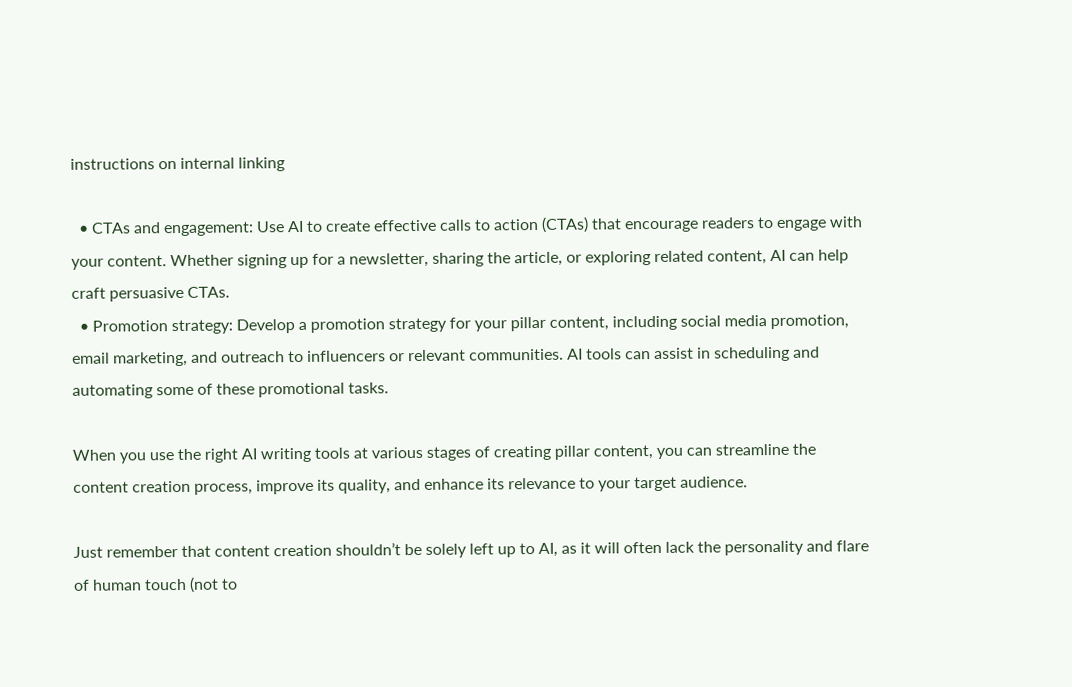instructions on internal linking

  • CTAs and engagement: Use AI to create effective calls to action (CTAs) that encourage readers to engage with your content. Whether signing up for a newsletter, sharing the article, or exploring related content, AI can help craft persuasive CTAs.
  • Promotion strategy: Develop a promotion strategy for your pillar content, including social media promotion, email marketing, and outreach to influencers or relevant communities. AI tools can assist in scheduling and automating some of these promotional tasks.

When you use the right AI writing tools at various stages of creating pillar content, you can streamline the content creation process, improve its quality, and enhance its relevance to your target audience.

Just remember that content creation shouldn’t be solely left up to AI, as it will often lack the personality and flare of human touch (not to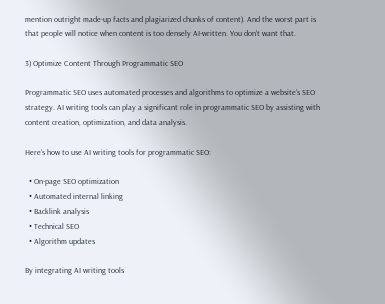mention outright made-up facts and plagiarized chunks of content). And the worst part is that people will notice when content is too densely AI-written. You don’t want that.

3) Optimize Content Through Programmatic SEO

Programmatic SEO uses automated processes and algorithms to optimize a website’s SEO strategy. AI writing tools can play a significant role in programmatic SEO by assisting with content creation, optimization, and data analysis.

Here’s how to use AI writing tools for programmatic SEO:

  • On-page SEO optimization
  • Automated internal linking
  • Backlink analysis
  • Technical SEO
  • Algorithm updates

By integrating AI writing tools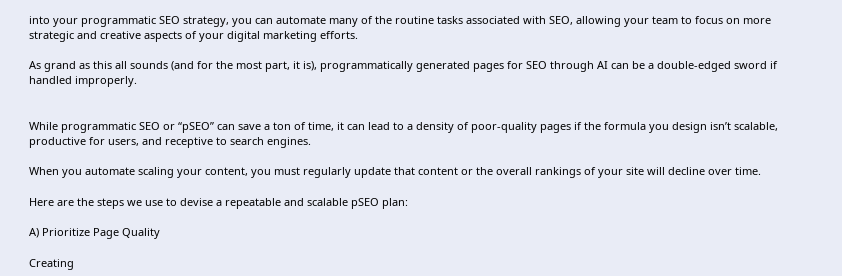into your programmatic SEO strategy, you can automate many of the routine tasks associated with SEO, allowing your team to focus on more strategic and creative aspects of your digital marketing efforts.

As grand as this all sounds (and for the most part, it is), programmatically generated pages for SEO through AI can be a double-edged sword if handled improperly.


While programmatic SEO or “pSEO” can save a ton of time, it can lead to a density of poor-quality pages if the formula you design isn’t scalable, productive for users, and receptive to search engines.

When you automate scaling your content, you must regularly update that content or the overall rankings of your site will decline over time.

Here are the steps we use to devise a repeatable and scalable pSEO plan:

A) Prioritize Page Quality

Creating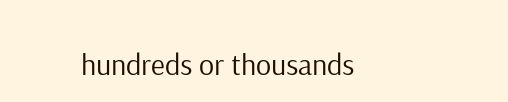hundreds or thousands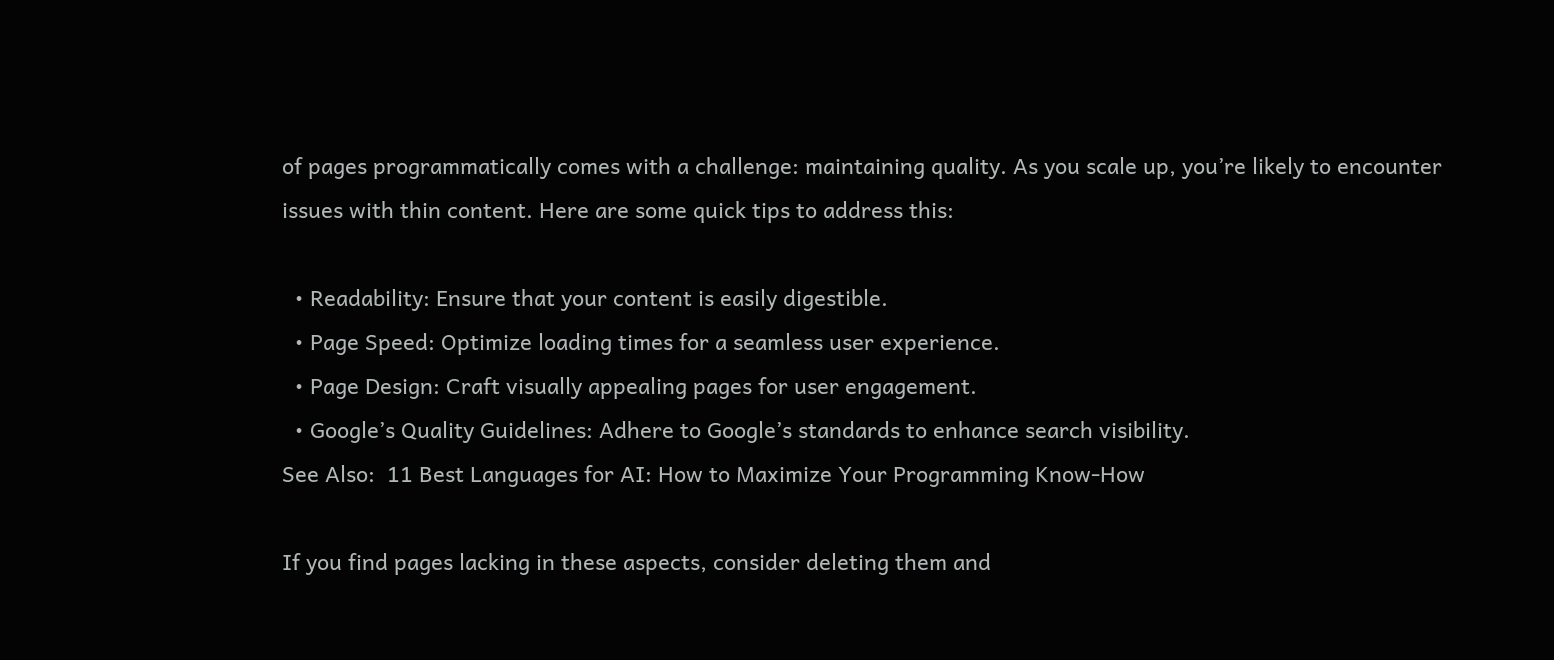of pages programmatically comes with a challenge: maintaining quality. As you scale up, you’re likely to encounter issues with thin content. Here are some quick tips to address this:

  • Readability: Ensure that your content is easily digestible.
  • Page Speed: Optimize loading times for a seamless user experience.
  • Page Design: Craft visually appealing pages for user engagement.
  • Google’s Quality Guidelines: Adhere to Google’s standards to enhance search visibility.
See Also:  11 Best Languages for AI: How to Maximize Your Programming Know-How

If you find pages lacking in these aspects, consider deleting them and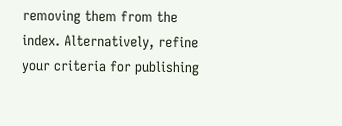removing them from the index. Alternatively, refine your criteria for publishing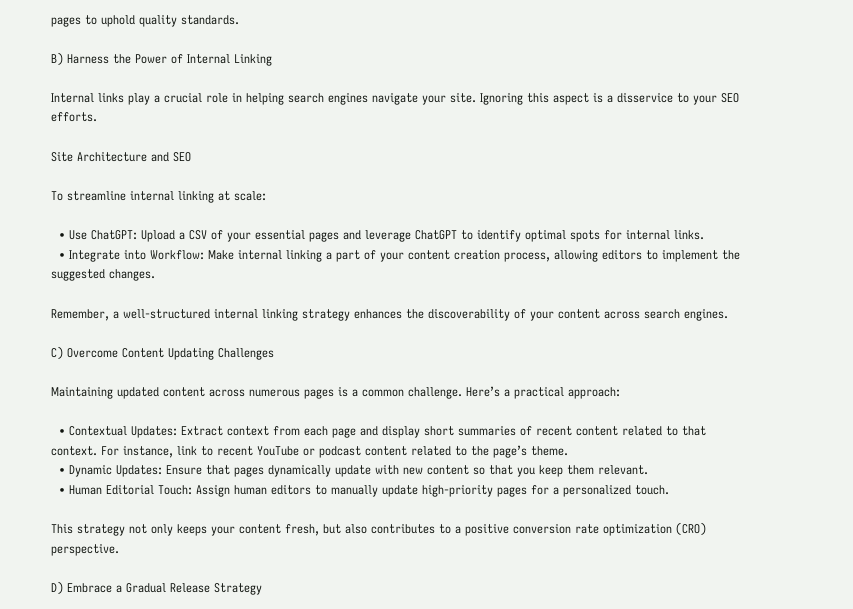pages to uphold quality standards.

B) Harness the Power of Internal Linking

Internal links play a crucial role in helping search engines navigate your site. Ignoring this aspect is a disservice to your SEO efforts.

Site Architecture and SEO

To streamline internal linking at scale:

  • Use ChatGPT: Upload a CSV of your essential pages and leverage ChatGPT to identify optimal spots for internal links.
  • Integrate into Workflow: Make internal linking a part of your content creation process, allowing editors to implement the suggested changes.

Remember, a well-structured internal linking strategy enhances the discoverability of your content across search engines.

C) Overcome Content Updating Challenges

Maintaining updated content across numerous pages is a common challenge. Here’s a practical approach:

  • Contextual Updates: Extract context from each page and display short summaries of recent content related to that context. For instance, link to recent YouTube or podcast content related to the page’s theme.
  • Dynamic Updates: Ensure that pages dynamically update with new content so that you keep them relevant.
  • Human Editorial Touch: Assign human editors to manually update high-priority pages for a personalized touch.

This strategy not only keeps your content fresh, but also contributes to a positive conversion rate optimization (CRO) perspective.

D) Embrace a Gradual Release Strategy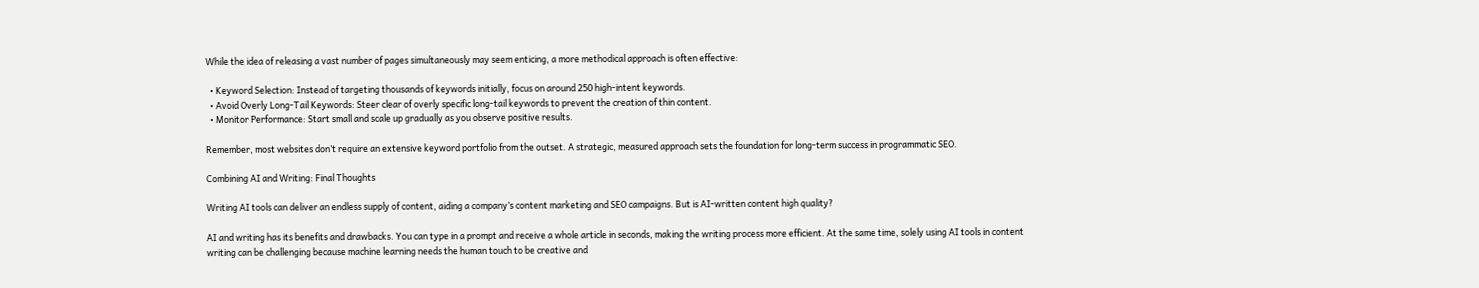While the idea of releasing a vast number of pages simultaneously may seem enticing, a more methodical approach is often effective:

  • Keyword Selection: Instead of targeting thousands of keywords initially, focus on around 250 high-intent keywords.
  • Avoid Overly Long-Tail Keywords: Steer clear of overly specific long-tail keywords to prevent the creation of thin content.
  • Monitor Performance: Start small and scale up gradually as you observe positive results.

Remember, most websites don’t require an extensive keyword portfolio from the outset. A strategic, measured approach sets the foundation for long-term success in programmatic SEO.

Combining AI and Writing: Final Thoughts

Writing AI tools can deliver an endless supply of content, aiding a company’s content marketing and SEO campaigns. But is AI-written content high quality?

AI and writing has its benefits and drawbacks. You can type in a prompt and receive a whole article in seconds, making the writing process more efficient. At the same time, solely using AI tools in content writing can be challenging because machine learning needs the human touch to be creative and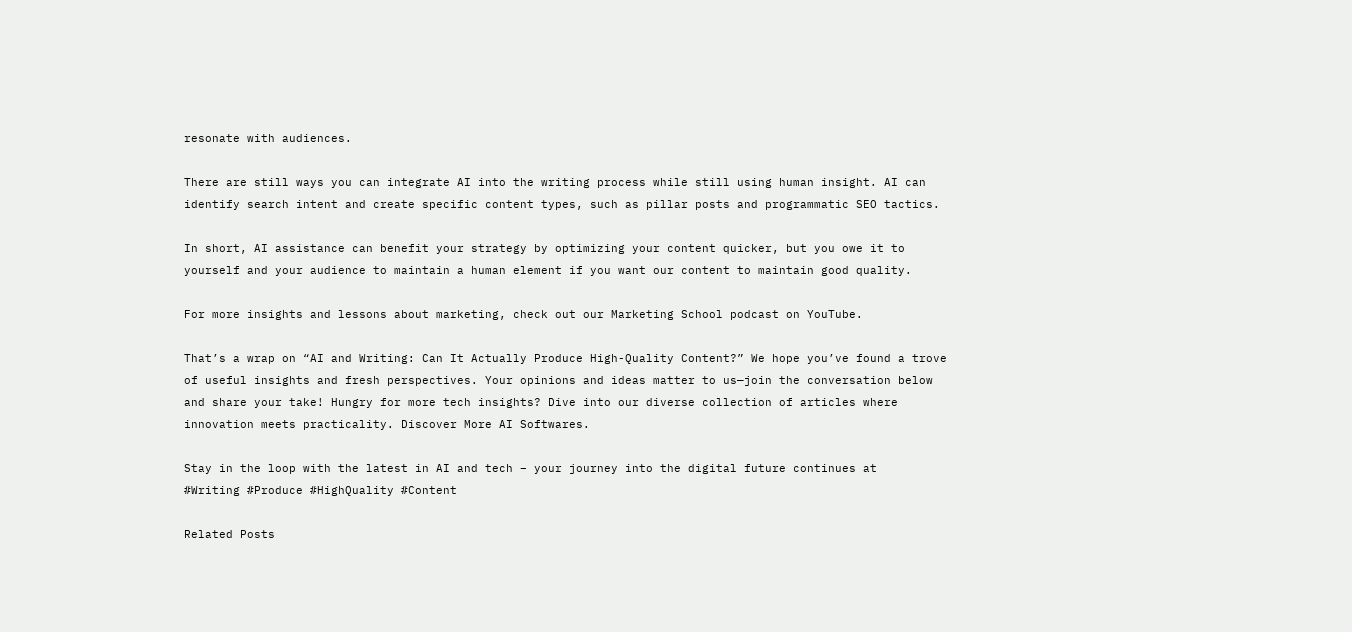resonate with audiences.

There are still ways you can integrate AI into the writing process while still using human insight. AI can identify search intent and create specific content types, such as pillar posts and programmatic SEO tactics.

In short, AI assistance can benefit your strategy by optimizing your content quicker, but you owe it to yourself and your audience to maintain a human element if you want our content to maintain good quality.

For more insights and lessons about marketing, check out our Marketing School podcast on YouTube.

That’s a wrap on “AI and Writing: Can It Actually Produce High-Quality Content?” We hope you’ve found a trove of useful insights and fresh perspectives. Your opinions and ideas matter to us—join the conversation below and share your take! Hungry for more tech insights? Dive into our diverse collection of articles where innovation meets practicality. Discover More AI Softwares.

Stay in the loop with the latest in AI and tech – your journey into the digital future continues at
#Writing #Produce #HighQuality #Content

Related Posts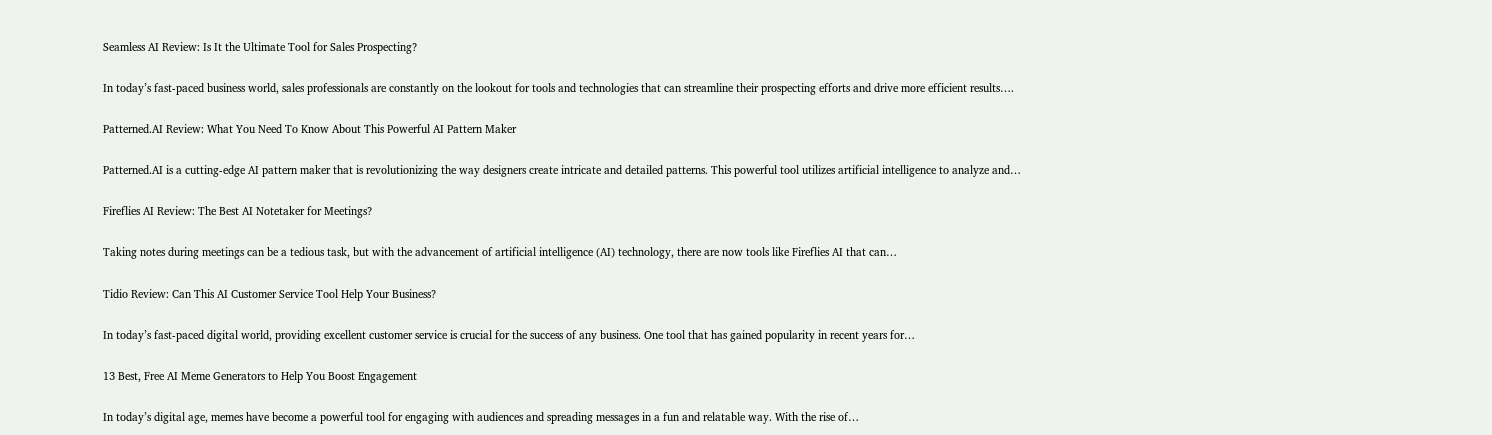Seamless AI Review: Is It the Ultimate Tool for Sales Prospecting?

In today’s fast-paced business world, sales professionals are constantly on the lookout for tools and technologies that can streamline their prospecting efforts and drive more efficient results….

Patterned.AI Review: What You Need To Know About This Powerful AI Pattern Maker

Patterned.AI is a cutting-edge AI pattern maker that is revolutionizing the way designers create intricate and detailed patterns. This powerful tool utilizes artificial intelligence to analyze and…

Fireflies AI Review: The Best AI Notetaker for Meetings?

Taking notes during meetings can be a tedious task, but with the advancement of artificial intelligence (AI) technology, there are now tools like Fireflies AI that can…

Tidio Review: Can This AI Customer Service Tool Help Your Business?

In today’s fast-paced digital world, providing excellent customer service is crucial for the success of any business. One tool that has gained popularity in recent years for…

13 Best, Free AI Meme Generators to Help You Boost Engagement

In today’s digital age, memes have become a powerful tool for engaging with audiences and spreading messages in a fun and relatable way. With the rise of…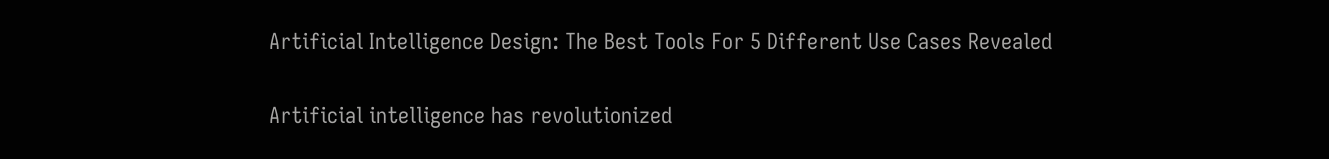Artificial Intelligence Design: The Best Tools For 5 Different Use Cases Revealed

Artificial intelligence has revolutionized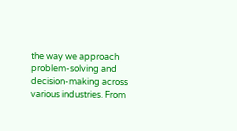the way we approach problem-solving and decision-making across various industries. From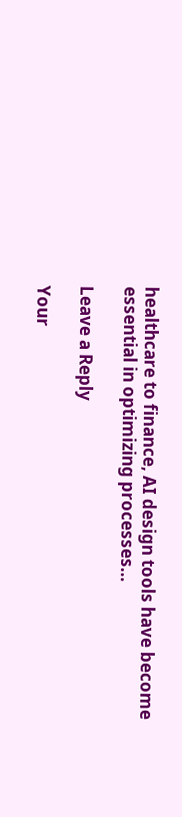healthcare to finance, AI design tools have become essential in optimizing processes…

Leave a Reply

Your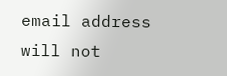email address will not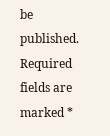be published. Required fields are marked *